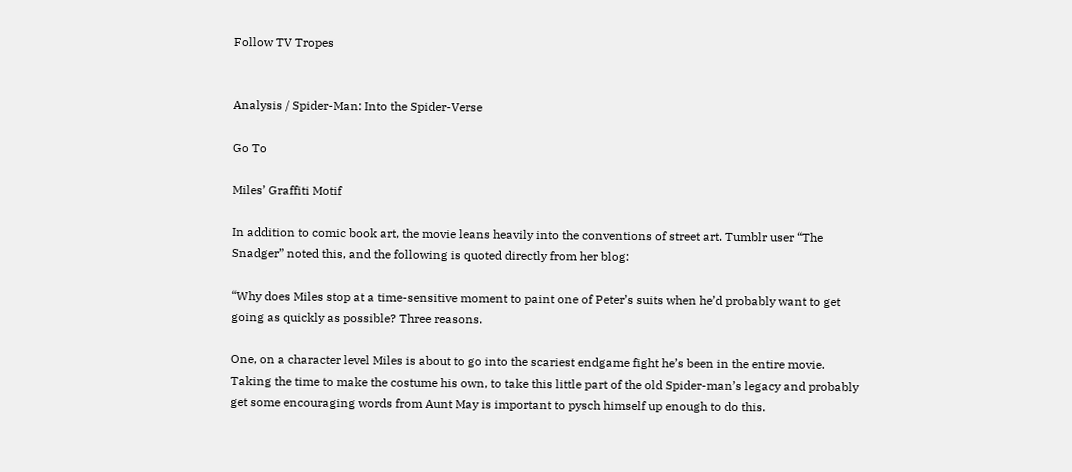Follow TV Tropes


Analysis / Spider-Man: Into the Spider-Verse

Go To

Miles’ Graffiti Motif

In addition to comic book art, the movie leans heavily into the conventions of street art. Tumblr user “The Snadger” noted this, and the following is quoted directly from her blog:

“Why does Miles stop at a time-sensitive moment to paint one of Peter’s suits when he’d probably want to get going as quickly as possible? Three reasons.

One, on a character level Miles is about to go into the scariest endgame fight he’s been in the entire movie. Taking the time to make the costume his own, to take this little part of the old Spider-man’s legacy and probably get some encouraging words from Aunt May is important to pysch himself up enough to do this.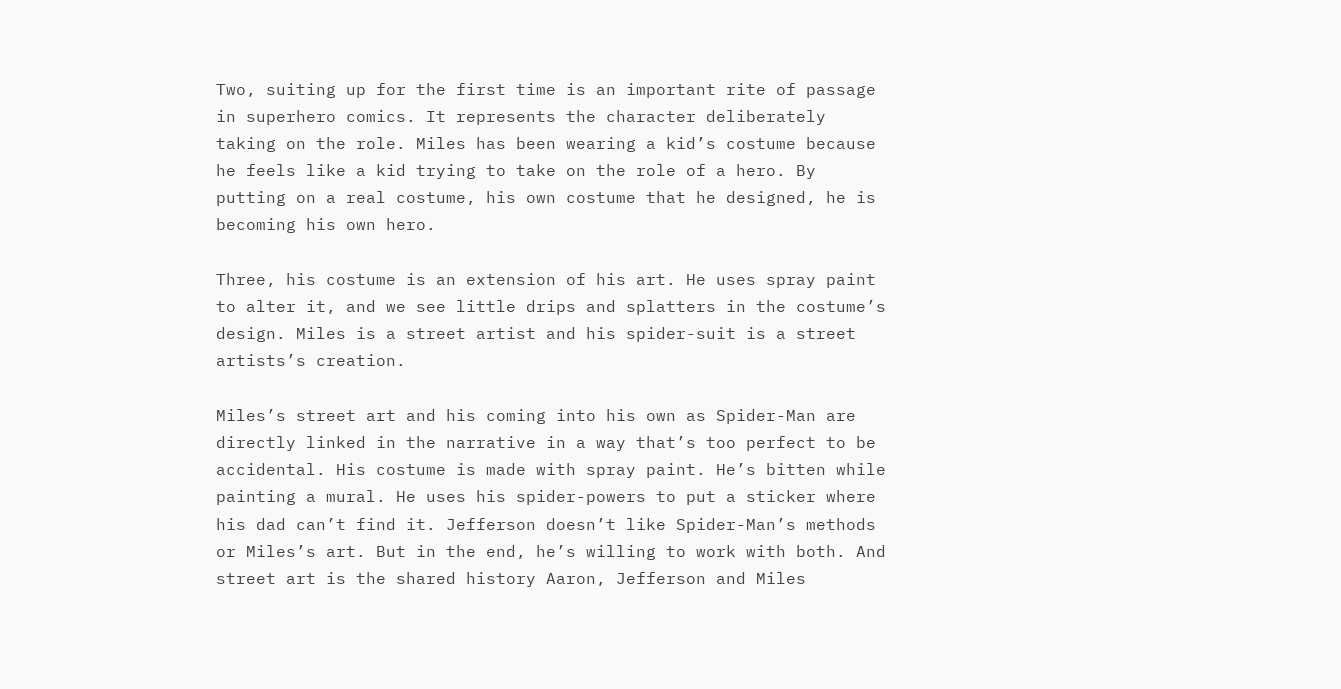Two, suiting up for the first time is an important rite of passage in superhero comics. It represents the character deliberately taking on the role. Miles has been wearing a kid’s costume because he feels like a kid trying to take on the role of a hero. By putting on a real costume, his own costume that he designed, he is becoming his own hero.

Three, his costume is an extension of his art. He uses spray paint to alter it, and we see little drips and splatters in the costume’s design. Miles is a street artist and his spider-suit is a street artists’s creation.

Miles’s street art and his coming into his own as Spider-Man are directly linked in the narrative in a way that’s too perfect to be accidental. His costume is made with spray paint. He’s bitten while painting a mural. He uses his spider-powers to put a sticker where his dad can’t find it. Jefferson doesn’t like Spider-Man’s methods or Miles’s art. But in the end, he’s willing to work with both. And street art is the shared history Aaron, Jefferson and Miles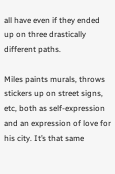all have even if they ended up on three drastically different paths.

Miles paints murals, throws stickers up on street signs, etc, both as self-expression and an expression of love for his city. It’s that same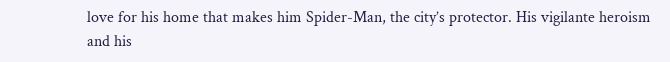love for his home that makes him Spider-Man, the city’s protector. His vigilante heroism and his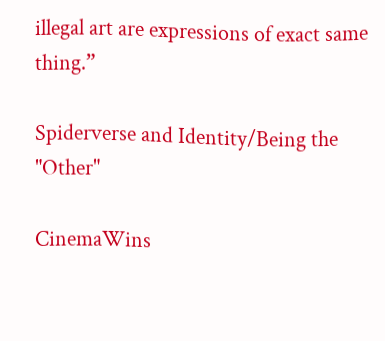illegal art are expressions of exact same thing.”

Spiderverse and Identity/Being the "Other"

CinemaWins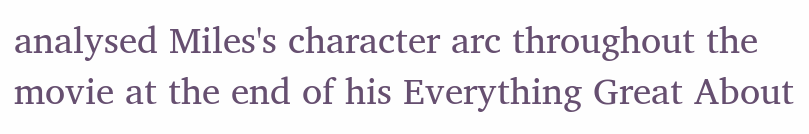analysed Miles's character arc throughout the movie at the end of his Everything Great About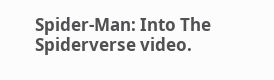Spider-Man: Into The Spiderverse video.